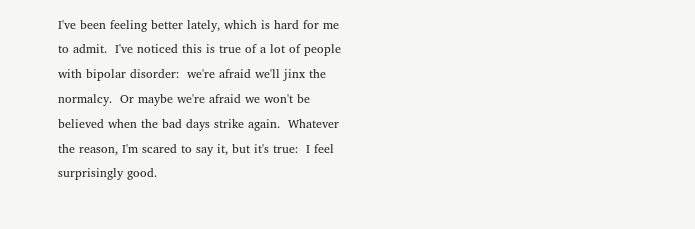I've been feeling better lately, which is hard for me to admit.  I've noticed this is true of a lot of people with bipolar disorder:  we're afraid we'll jinx the normalcy.  Or maybe we're afraid we won't be believed when the bad days strike again.  Whatever the reason, I'm scared to say it, but it's true:  I feel surprisingly good.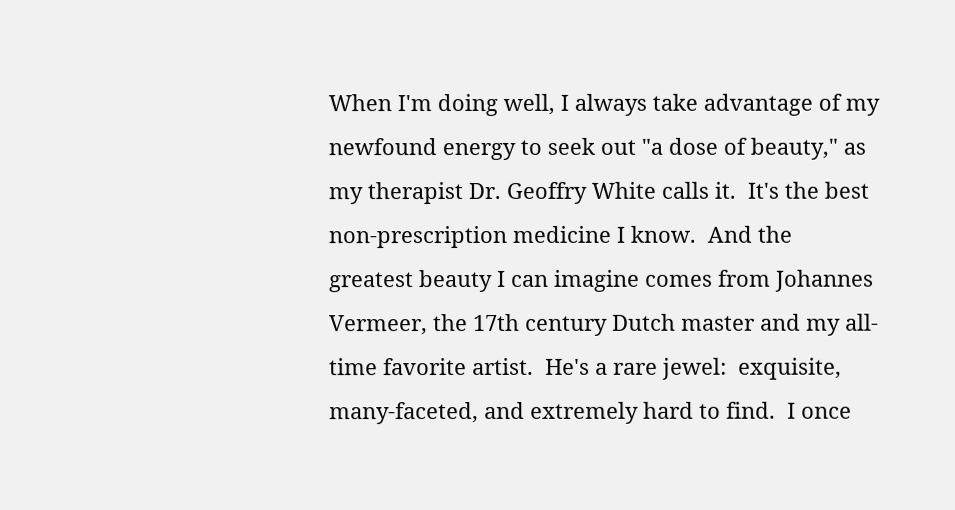When I'm doing well, I always take advantage of my newfound energy to seek out "a dose of beauty," as my therapist Dr. Geoffry White calls it.  It's the best non-prescription medicine I know.  And the greatest beauty I can imagine comes from Johannes Vermeer, the 17th century Dutch master and my all-time favorite artist.  He's a rare jewel:  exquisite, many-faceted, and extremely hard to find.  I once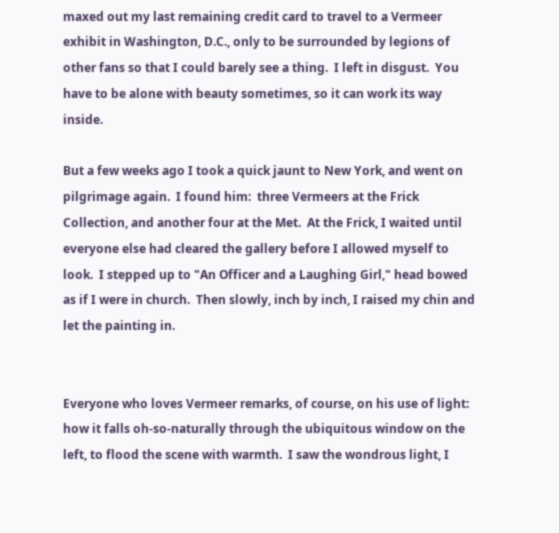maxed out my last remaining credit card to travel to a Vermeer exhibit in Washington, D.C., only to be surrounded by legions of other fans so that I could barely see a thing.  I left in disgust.  You have to be alone with beauty sometimes, so it can work its way inside.

But a few weeks ago I took a quick jaunt to New York, and went on pilgrimage again.  I found him:  three Vermeers at the Frick Collection, and another four at the Met.  At the Frick, I waited until everyone else had cleared the gallery before I allowed myself to look.  I stepped up to "An Officer and a Laughing Girl," head bowed as if I were in church.  Then slowly, inch by inch, I raised my chin and let the painting in.


Everyone who loves Vermeer remarks, of course, on his use of light:  how it falls oh-so-naturally through the ubiquitous window on the left, to flood the scene with warmth.  I saw the wondrous light, I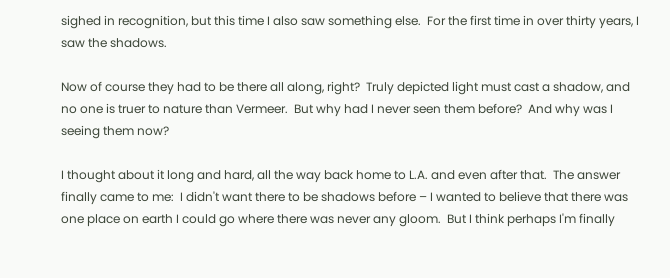sighed in recognition, but this time I also saw something else.  For the first time in over thirty years, I saw the shadows.

Now of course they had to be there all along, right?  Truly depicted light must cast a shadow, and no one is truer to nature than Vermeer.  But why had I never seen them before?  And why was I seeing them now?

I thought about it long and hard, all the way back home to L.A. and even after that.  The answer finally came to me:  I didn't want there to be shadows before – I wanted to believe that there was one place on earth I could go where there was never any gloom.  But I think perhaps I'm finally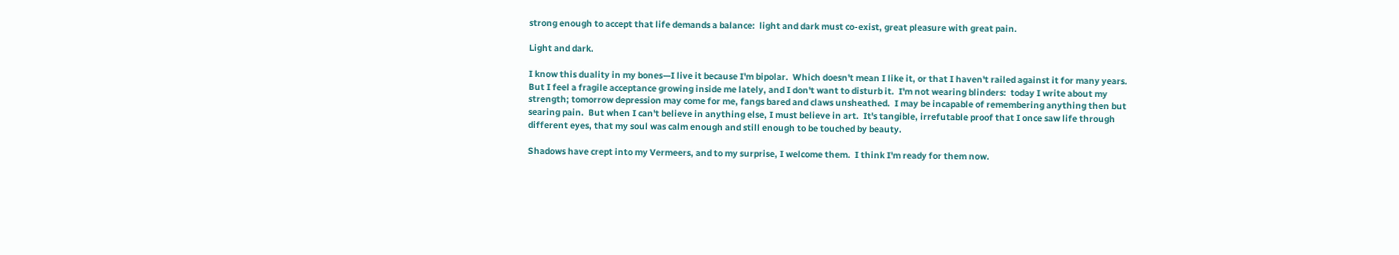strong enough to accept that life demands a balance:  light and dark must co-exist, great pleasure with great pain.

Light and dark.

I know this duality in my bones—I live it because I'm bipolar.  Which doesn't mean I like it, or that I haven't railed against it for many years.  But I feel a fragile acceptance growing inside me lately, and I don't want to disturb it.  I'm not wearing blinders:  today I write about my strength; tomorrow depression may come for me, fangs bared and claws unsheathed.  I may be incapable of remembering anything then but searing pain.  But when I can't believe in anything else, I must believe in art.  It's tangible, irrefutable proof that I once saw life through different eyes, that my soul was calm enough and still enough to be touched by beauty.

Shadows have crept into my Vermeers, and to my surprise, I welcome them.  I think I'm ready for them now.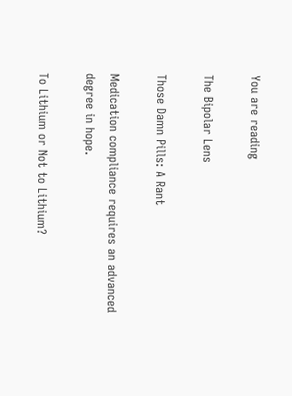You are reading

The Bipolar Lens

Those Damn Pills: A Rant

Medication compliance requires an advanced degree in hope.

To Lithium or Not to Lithium?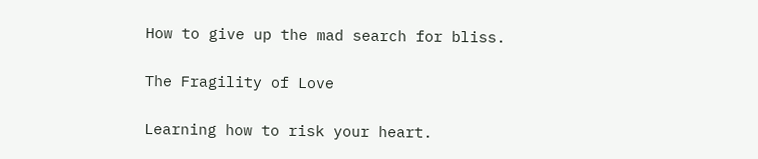How to give up the mad search for bliss.

The Fragility of Love

Learning how to risk your heart.